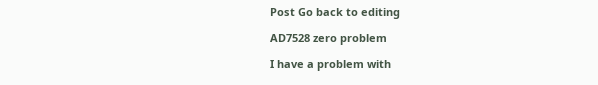Post Go back to editing

AD7528 zero problem

I have a problem with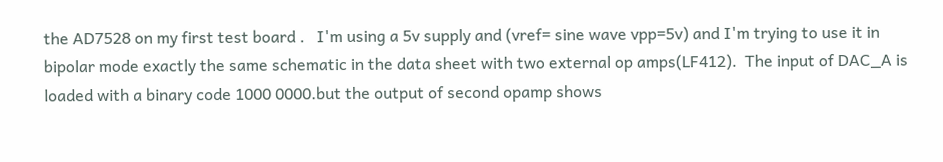the AD7528 on my first test board .   I'm using a 5v supply and (vref= sine wave vpp=5v) and I'm trying to use it in bipolar mode exactly the same schematic in the data sheet with two external op amps(LF412).  The input of DAC_A is loaded with a binary code 1000 0000.but the output of second opamp shows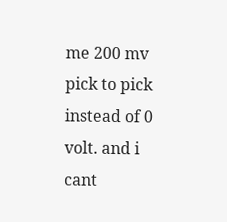me 200 mv pick to pick instead of 0 volt. and i cant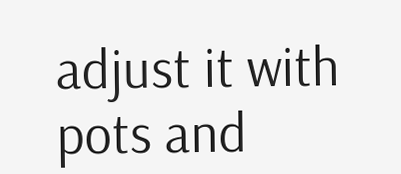adjust it with pots and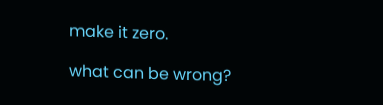make it zero.

what can be wrong?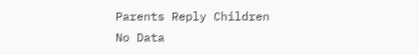Parents Reply Children
No Data